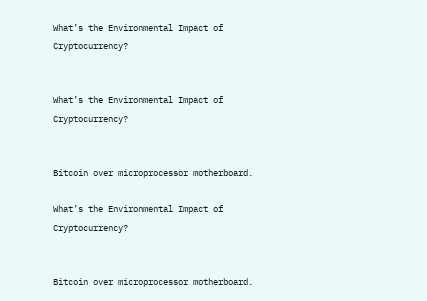What’s the Environmental Impact of Cryptocurrency?


What’s the Environmental Impact of Cryptocurrency?


Bitcoin over microprocessor motherboard.

What’s the Environmental Impact of Cryptocurrency?


Bitcoin over microprocessor motherboard.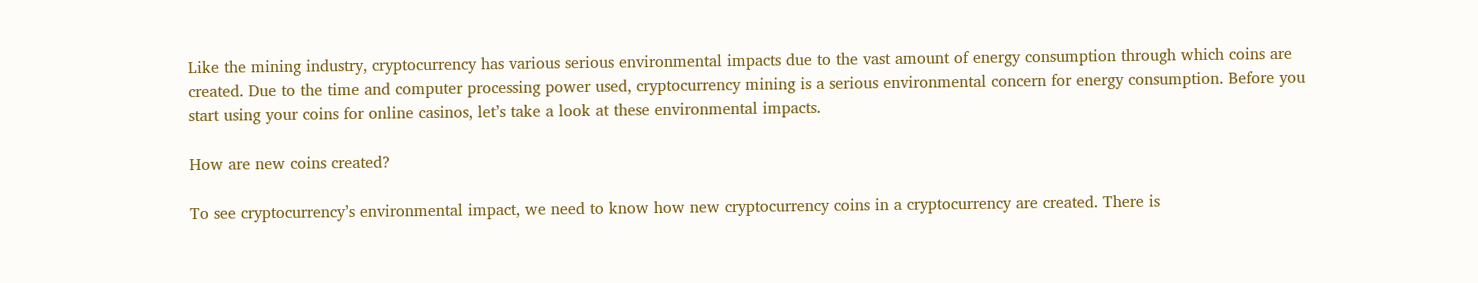Like the mining industry, cryptocurrency has various serious environmental impacts due to the vast amount of energy consumption through which coins are created. Due to the time and computer processing power used, cryptocurrency mining is a serious environmental concern for energy consumption. Before you start using your coins for online casinos, let’s take a look at these environmental impacts.

How are new coins created?

To see cryptocurrency’s environmental impact, we need to know how new cryptocurrency coins in a cryptocurrency are created. There is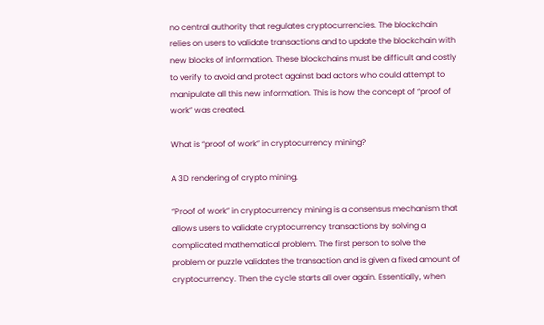no central authority that regulates cryptocurrencies. The blockchain relies on users to validate transactions and to update the blockchain with new blocks of information. These blockchains must be difficult and costly to verify to avoid and protect against bad actors who could attempt to manipulate all this new information. This is how the concept of “proof of work” was created.

What is “proof of work” in cryptocurrency mining?

A 3D rendering of crypto mining.

“Proof of work” in cryptocurrency mining is a consensus mechanism that allows users to validate cryptocurrency transactions by solving a complicated mathematical problem. The first person to solve the problem or puzzle validates the transaction and is given a fixed amount of cryptocurrency. Then the cycle starts all over again. Essentially, when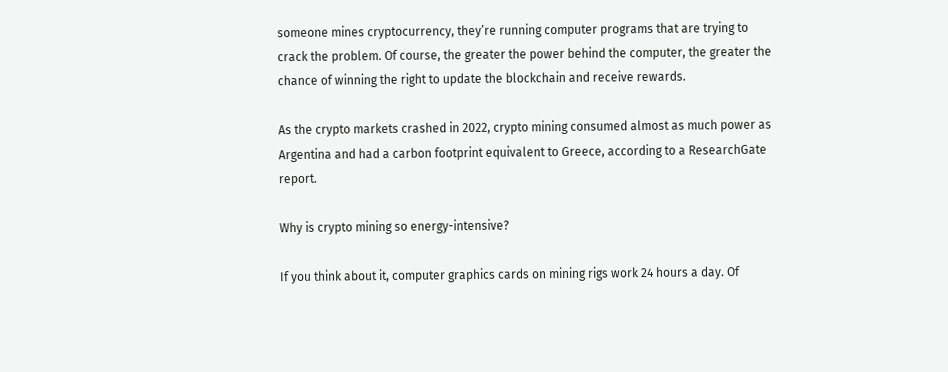someone mines cryptocurrency, they’re running computer programs that are trying to crack the problem. Of course, the greater the power behind the computer, the greater the chance of winning the right to update the blockchain and receive rewards.

As the crypto markets crashed in 2022, crypto mining consumed almost as much power as Argentina and had a carbon footprint equivalent to Greece, according to a ResearchGate report.

Why is crypto mining so energy-intensive?

If you think about it, computer graphics cards on mining rigs work 24 hours a day. Of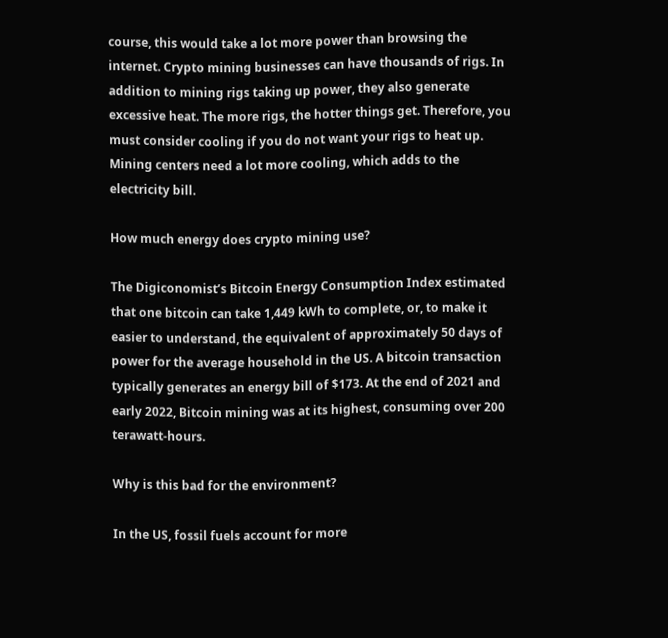course, this would take a lot more power than browsing the internet. Crypto mining businesses can have thousands of rigs. In addition to mining rigs taking up power, they also generate excessive heat. The more rigs, the hotter things get. Therefore, you must consider cooling if you do not want your rigs to heat up. Mining centers need a lot more cooling, which adds to the electricity bill.

How much energy does crypto mining use?

The Digiconomist’s Bitcoin Energy Consumption Index estimated that one bitcoin can take 1,449 kWh to complete, or, to make it easier to understand, the equivalent of approximately 50 days of power for the average household in the US. A bitcoin transaction typically generates an energy bill of $173. At the end of 2021 and early 2022, Bitcoin mining was at its highest, consuming over 200 terawatt-hours.

Why is this bad for the environment?

In the US, fossil fuels account for more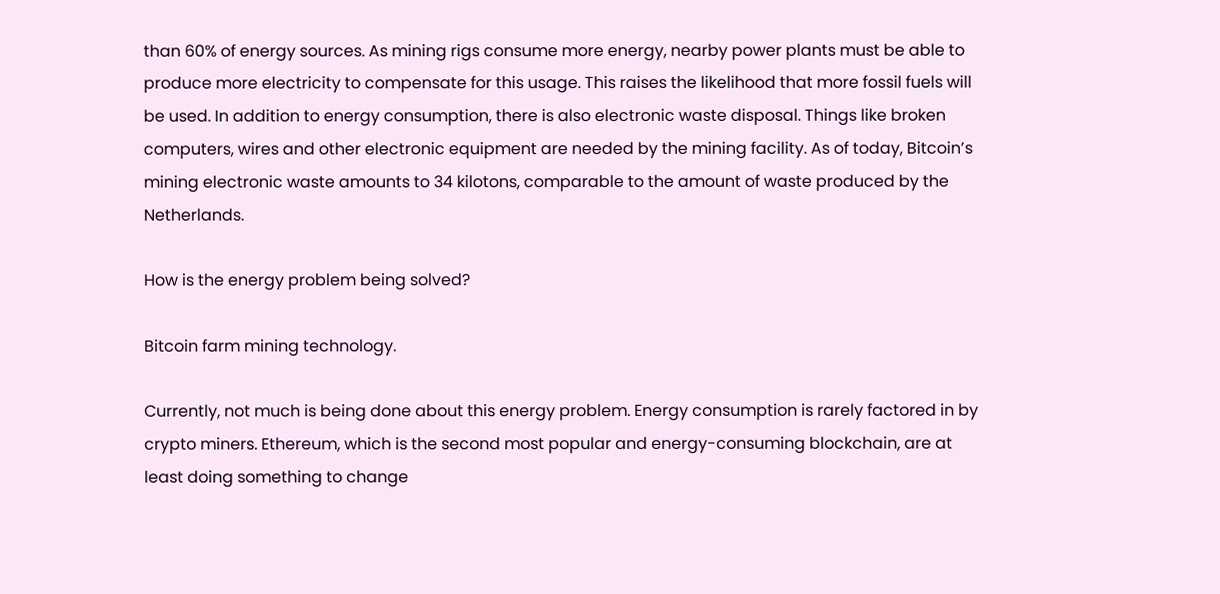than 60% of energy sources. As mining rigs consume more energy, nearby power plants must be able to produce more electricity to compensate for this usage. This raises the likelihood that more fossil fuels will be used. In addition to energy consumption, there is also electronic waste disposal. Things like broken computers, wires and other electronic equipment are needed by the mining facility. As of today, Bitcoin’s mining electronic waste amounts to 34 kilotons, comparable to the amount of waste produced by the Netherlands.

How is the energy problem being solved?

Bitcoin farm mining technology.

Currently, not much is being done about this energy problem. Energy consumption is rarely factored in by crypto miners. Ethereum, which is the second most popular and energy-consuming blockchain, are at least doing something to change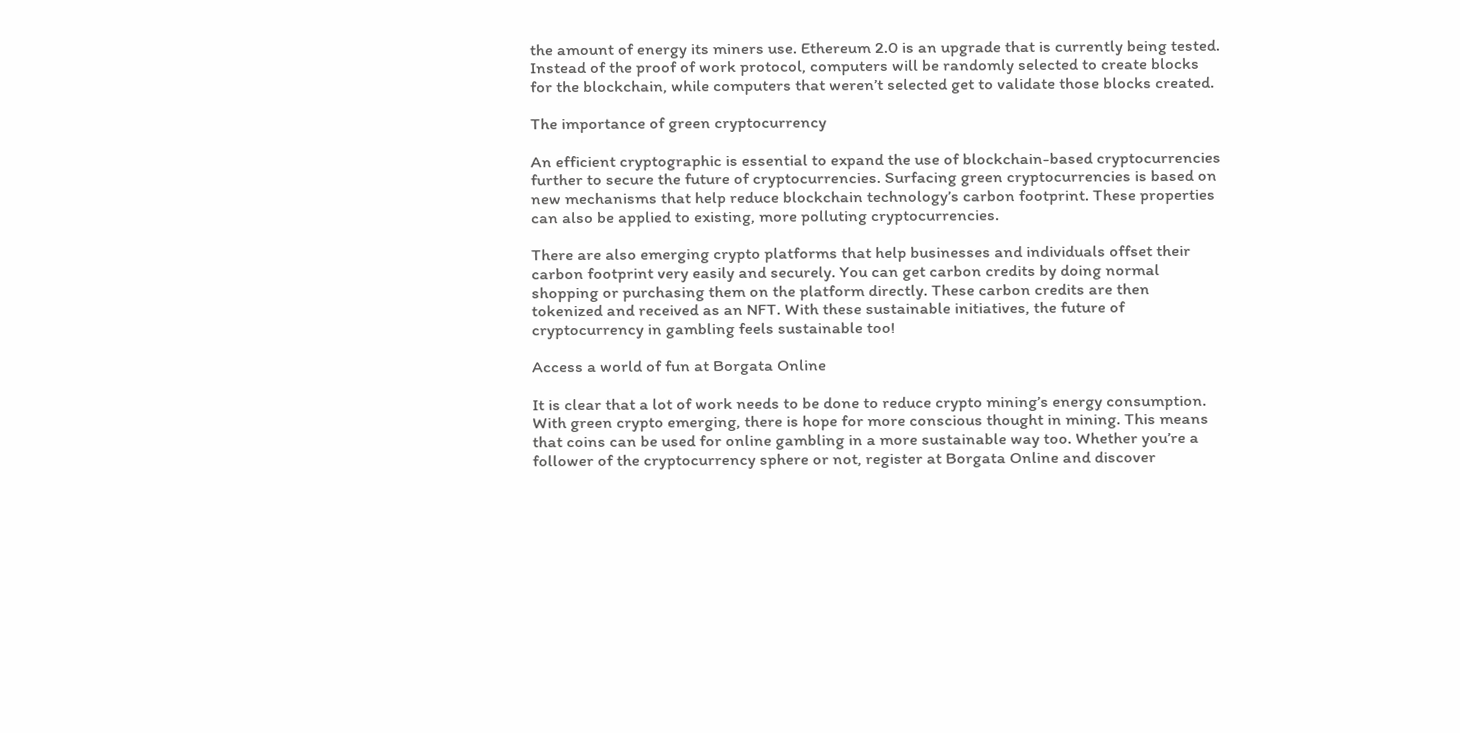the amount of energy its miners use. Ethereum 2.0 is an upgrade that is currently being tested. Instead of the proof of work protocol, computers will be randomly selected to create blocks for the blockchain, while computers that weren’t selected get to validate those blocks created.

The importance of green cryptocurrency

An efficient cryptographic is essential to expand the use of blockchain-based cryptocurrencies further to secure the future of cryptocurrencies. Surfacing green cryptocurrencies is based on new mechanisms that help reduce blockchain technology’s carbon footprint. These properties can also be applied to existing, more polluting cryptocurrencies.

There are also emerging crypto platforms that help businesses and individuals offset their carbon footprint very easily and securely. You can get carbon credits by doing normal shopping or purchasing them on the platform directly. These carbon credits are then tokenized and received as an NFT. With these sustainable initiatives, the future of cryptocurrency in gambling feels sustainable too!

Access a world of fun at Borgata Online

It is clear that a lot of work needs to be done to reduce crypto mining’s energy consumption. With green crypto emerging, there is hope for more conscious thought in mining. This means that coins can be used for online gambling in a more sustainable way too. Whether you’re a follower of the cryptocurrency sphere or not, register at Borgata Online and discover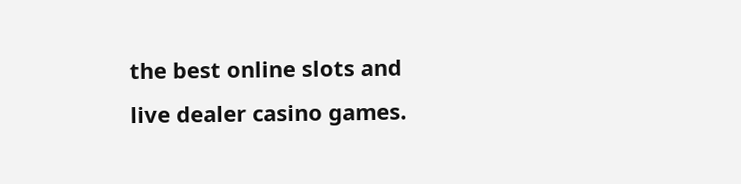the best online slots and live dealer casino games.